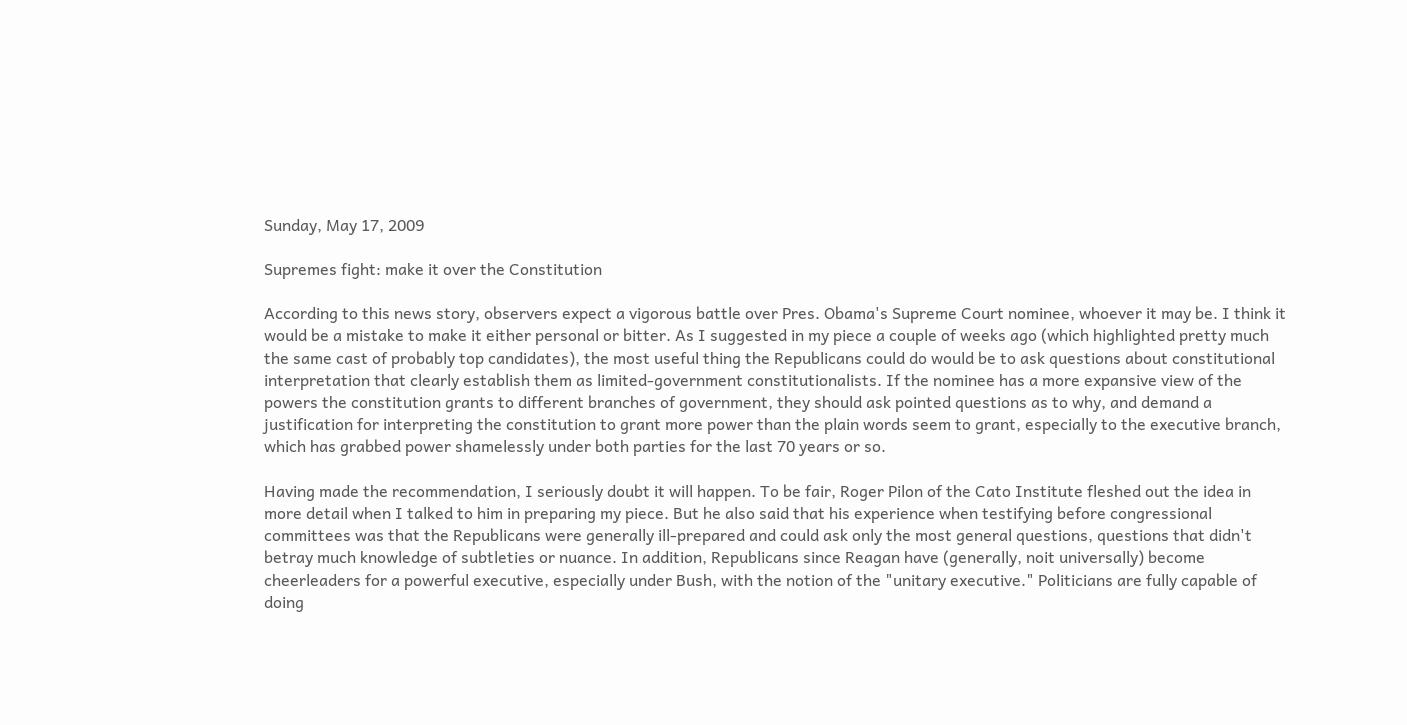Sunday, May 17, 2009

Supremes fight: make it over the Constitution

According to this news story, observers expect a vigorous battle over Pres. Obama's Supreme Court nominee, whoever it may be. I think it would be a mistake to make it either personal or bitter. As I suggested in my piece a couple of weeks ago (which highlighted pretty much the same cast of probably top candidates), the most useful thing the Republicans could do would be to ask questions about constitutional interpretation that clearly establish them as limited-government constitutionalists. If the nominee has a more expansive view of the powers the constitution grants to different branches of government, they should ask pointed questions as to why, and demand a justification for interpreting the constitution to grant more power than the plain words seem to grant, especially to the executive branch, which has grabbed power shamelessly under both parties for the last 70 years or so.

Having made the recommendation, I seriously doubt it will happen. To be fair, Roger Pilon of the Cato Institute fleshed out the idea in more detail when I talked to him in preparing my piece. But he also said that his experience when testifying before congressional committees was that the Republicans were generally ill-prepared and could ask only the most general questions, questions that didn't betray much knowledge of subtleties or nuance. In addition, Republicans since Reagan have (generally, noit universally) become cheerleaders for a powerful executive, especially under Bush, with the notion of the "unitary executive." Politicians are fully capable of doing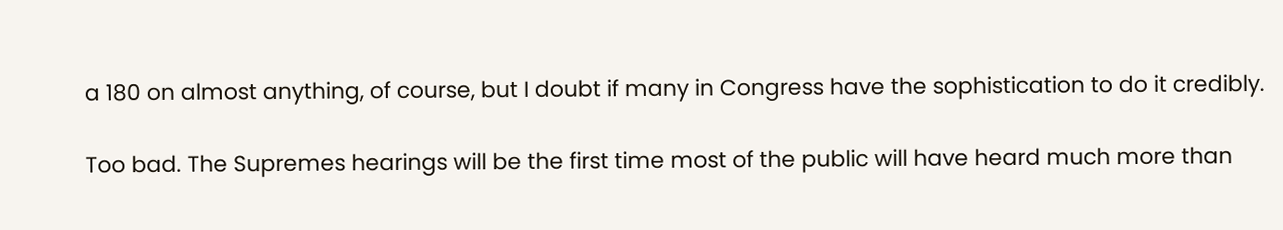a 180 on almost anything, of course, but I doubt if many in Congress have the sophistication to do it credibly.

Too bad. The Supremes hearings will be the first time most of the public will have heard much more than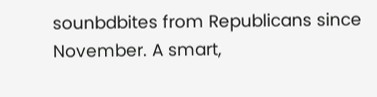sounbdbites from Republicans since November. A smart,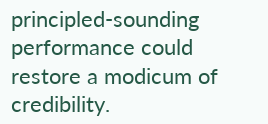principled-sounding performance could restore a modicum of credibility.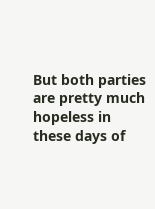But both parties are pretty much hopeless in these days of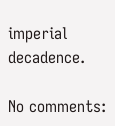imperial decadence.

No comments: